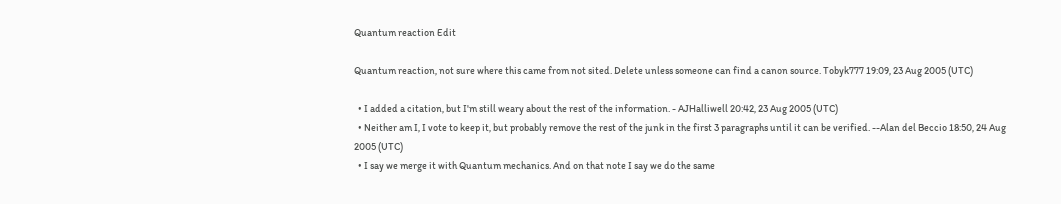Quantum reaction Edit

Quantum reaction, not sure where this came from not sited. Delete unless someone can find a canon source. Tobyk777 19:09, 23 Aug 2005 (UTC)

  • I added a citation, but I'm still weary about the rest of the information. - AJHalliwell 20:42, 23 Aug 2005 (UTC)
  • Neither am I, I vote to keep it, but probably remove the rest of the junk in the first 3 paragraphs until it can be verified. --Alan del Beccio 18:50, 24 Aug 2005 (UTC)
  • I say we merge it with Quantum mechanics. And on that note I say we do the same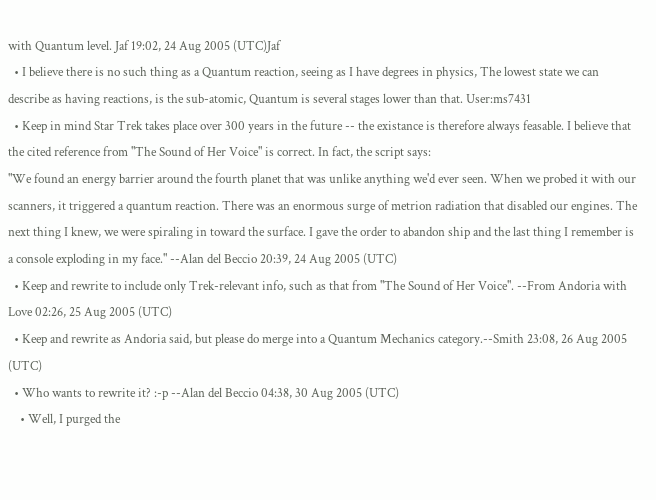with Quantum level. Jaf 19:02, 24 Aug 2005 (UTC)Jaf
  • I believe there is no such thing as a Quantum reaction, seeing as I have degrees in physics, The lowest state we can describe as having reactions, is the sub-atomic, Quantum is several stages lower than that. User:ms7431
  • Keep in mind Star Trek takes place over 300 years in the future -- the existance is therefore always feasable. I believe that the cited reference from "The Sound of Her Voice" is correct. In fact, the script says:
"We found an energy barrier around the fourth planet that was unlike anything we'd ever seen. When we probed it with our scanners, it triggered a quantum reaction. There was an enormous surge of metrion radiation that disabled our engines. The next thing I knew, we were spiraling in toward the surface. I gave the order to abandon ship and the last thing I remember is a console exploding in my face." --Alan del Beccio 20:39, 24 Aug 2005 (UTC)
  • Keep and rewrite to include only Trek-relevant info, such as that from "The Sound of Her Voice". --From Andoria with Love 02:26, 25 Aug 2005 (UTC)
  • Keep and rewrite as Andoria said, but please do merge into a Quantum Mechanics category.--Smith 23:08, 26 Aug 2005 (UTC)
  • Who wants to rewrite it? :-p --Alan del Beccio 04:38, 30 Aug 2005 (UTC)
    • Well, I purged the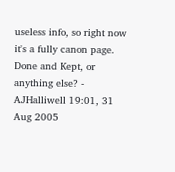useless info, so right now it's a fully canon page. Done and Kept, or anything else? - AJHalliwell 19:01, 31 Aug 2005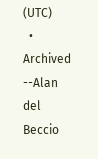(UTC)
  • Archived --Alan del Beccio